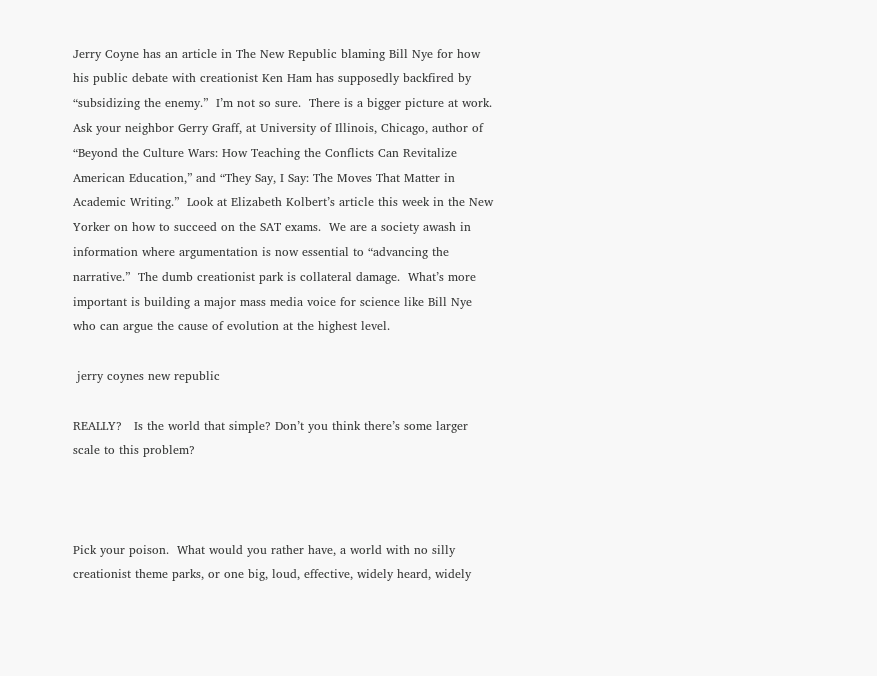Jerry Coyne has an article in The New Republic blaming Bill Nye for how his public debate with creationist Ken Ham has supposedly backfired by “subsidizing the enemy.”  I’m not so sure.  There is a bigger picture at work.  Ask your neighbor Gerry Graff, at University of Illinois, Chicago, author of “Beyond the Culture Wars: How Teaching the Conflicts Can Revitalize American Education,” and “They Say, I Say: The Moves That Matter in Academic Writing.”  Look at Elizabeth Kolbert’s article this week in the New Yorker on how to succeed on the SAT exams.  We are a society awash in information where argumentation is now essential to “advancing the narrative.”  The dumb creationist park is collateral damage.  What’s more important is building a major mass media voice for science like Bill Nye who can argue the cause of evolution at the highest level.

 jerry coynes new republic

REALLY?   Is the world that simple? Don’t you think there’s some larger scale to this problem?



Pick your poison.  What would you rather have, a world with no silly creationist theme parks, or one big, loud, effective, widely heard, widely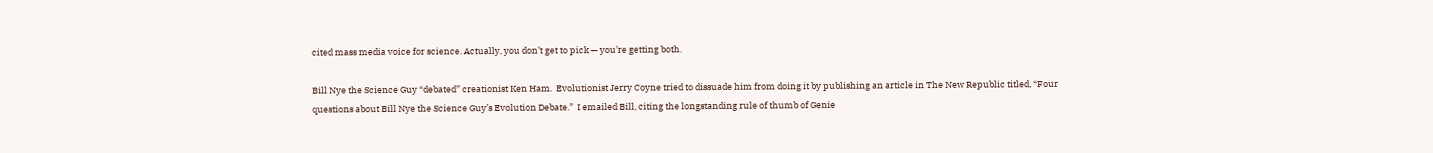cited mass media voice for science. Actually, you don’t get to pick — you’re getting both.

Bill Nye the Science Guy “debated” creationist Ken Ham.  Evolutionist Jerry Coyne tried to dissuade him from doing it by publishing an article in The New Republic titled, “Four questions about Bill Nye the Science Guy’s Evolution Debate.”  I emailed Bill, citing the longstanding rule of thumb of Genie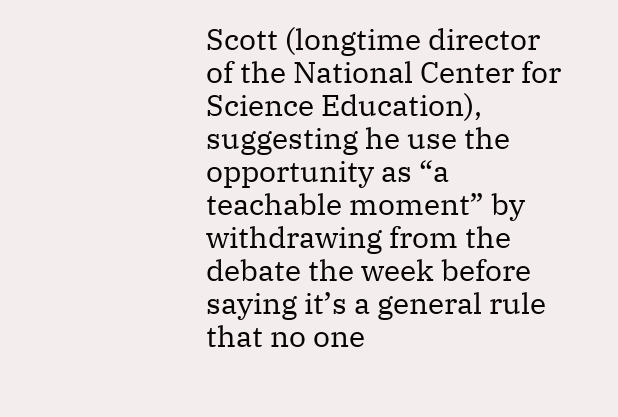Scott (longtime director of the National Center for Science Education), suggesting he use the opportunity as “a teachable moment” by withdrawing from the debate the week before saying it’s a general rule that no one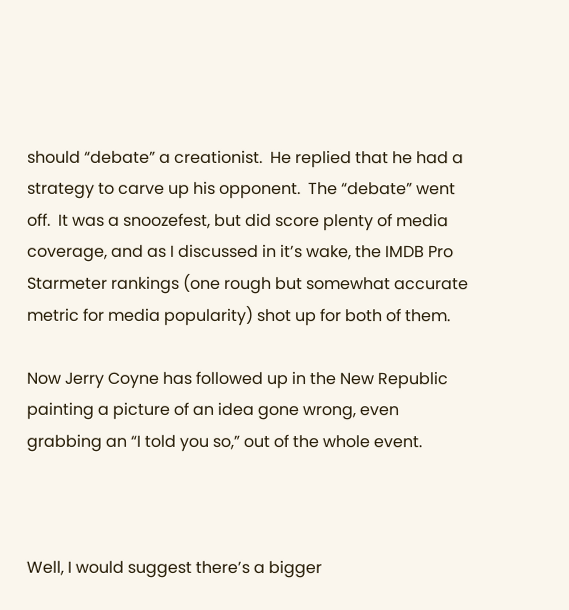should “debate” a creationist.  He replied that he had a strategy to carve up his opponent.  The “debate” went off.  It was a snoozefest, but did score plenty of media coverage, and as I discussed in it’s wake, the IMDB Pro Starmeter rankings (one rough but somewhat accurate metric for media popularity) shot up for both of them.

Now Jerry Coyne has followed up in the New Republic painting a picture of an idea gone wrong, even grabbing an “I told you so,” out of the whole event.



Well, I would suggest there’s a bigger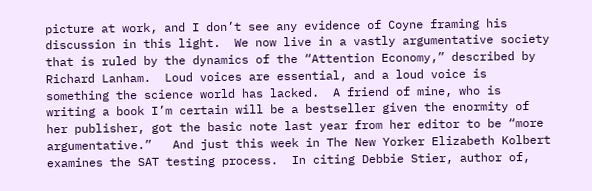picture at work, and I don’t see any evidence of Coyne framing his discussion in this light.  We now live in a vastly argumentative society that is ruled by the dynamics of the “Attention Economy,” described by Richard Lanham.  Loud voices are essential, and a loud voice is something the science world has lacked.  A friend of mine, who is writing a book I’m certain will be a bestseller given the enormity of her publisher, got the basic note last year from her editor to be “more argumentative.”   And just this week in The New Yorker Elizabeth Kolbert examines the SAT testing process.  In citing Debbie Stier, author of,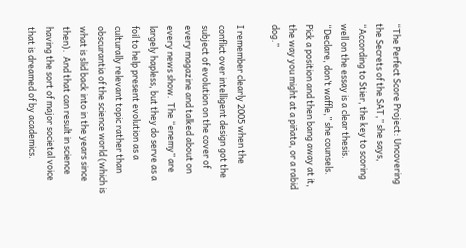“The Perfect Score Project: Uncovering the Secrets of the SAT,” she says, “According to Stier, the key to scoring well on the essay is a clear thesis. “Declare, don’t waffle,” she counsels. Pick a position and then bang away at it, the way you might at a piñata, or a rabid dog.”

I remember clearly 2005 when the conflict over intelligent design got the subject of evolution on the cover of every magazine and talked about on every news show.  The “enemy” are largely hapless, but they do serve as a foil to help present evolution as a culturally relevant topic rather than obscurantia of the science world (which is what is slid back into in the years since then).  And that can result in science having the sort of major societal voice that is dreamed of by academics.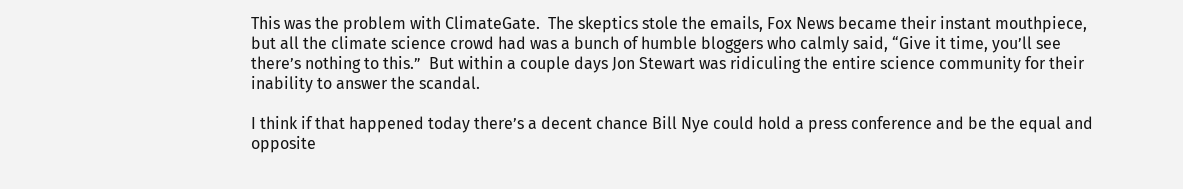This was the problem with ClimateGate.  The skeptics stole the emails, Fox News became their instant mouthpiece, but all the climate science crowd had was a bunch of humble bloggers who calmly said, “Give it time, you’ll see there’s nothing to this.”  But within a couple days Jon Stewart was ridiculing the entire science community for their inability to answer the scandal.

I think if that happened today there’s a decent chance Bill Nye could hold a press conference and be the equal and opposite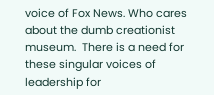voice of Fox News. Who cares about the dumb creationist museum.  There is a need for these singular voices of leadership for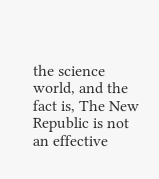the science world, and the fact is, The New Republic is not an effective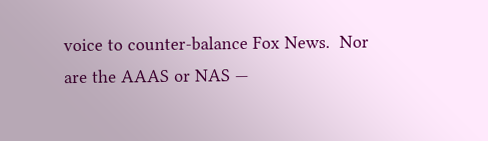voice to counter-balance Fox News.  Nor are the AAAS or NAS —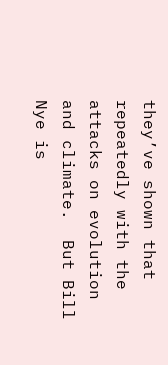they’ve shown that repeatedly with the attacks on evolution and climate.  But Bill Nye is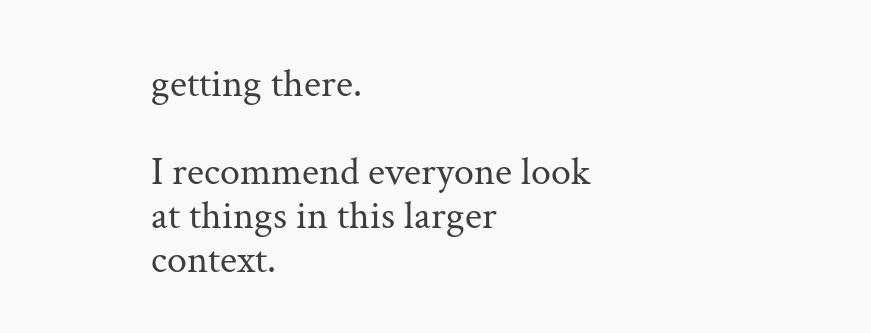getting there.

I recommend everyone look at things in this larger context.